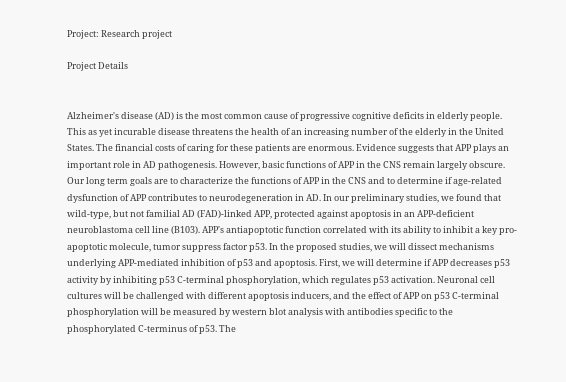Project: Research project

Project Details


Alzheimer's disease (AD) is the most common cause of progressive cognitive deficits in elderly people. This as yet incurable disease threatens the health of an increasing number of the elderly in the United States. The financial costs of caring for these patients are enormous. Evidence suggests that APP plays an important role in AD pathogenesis. However, basic functions of APP in the CNS remain largely obscure. Our long term goals are to characterize the functions of APP in the CNS and to determine if age-related dysfunction of APP contributes to neurodegeneration in AD. In our preliminary studies, we found that wild-type, but not familial AD (FAD)-linked APP, protected against apoptosis in an APP-deficient neuroblastoma cell line (B103). APP's antiapoptotic function correlated with its ability to inhibit a key pro-apoptotic molecule, tumor suppress factor p53. In the proposed studies, we will dissect mechanisms underlying APP-mediated inhibition of p53 and apoptosis. First, we will determine if APP decreases p53 activity by inhibiting p53 C-terminal phosphorylation, which regulates p53 activation. Neuronal cell cultures will be challenged with different apoptosis inducers, and the effect of APP on p53 C-terminal phosphorylation will be measured by western blot analysis with antibodies specific to the phosphorylated C-terminus of p53. The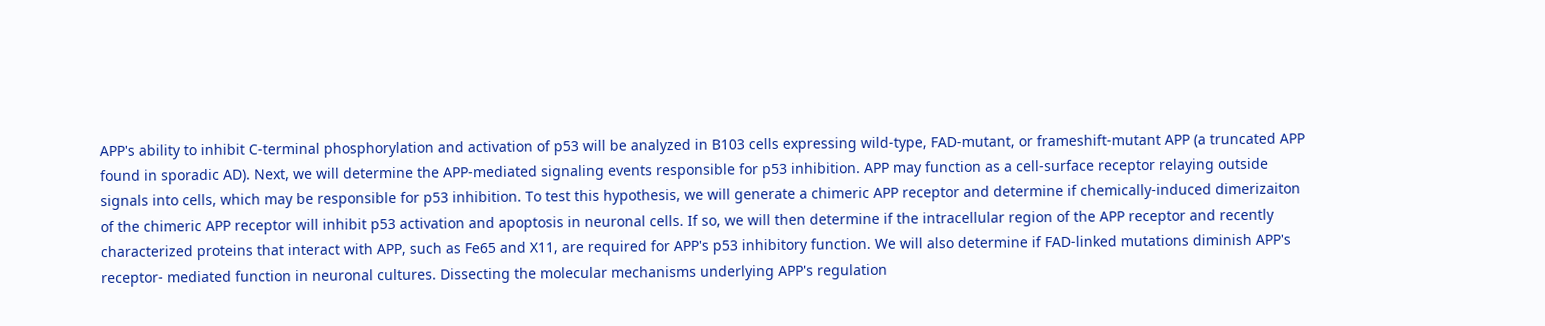APP's ability to inhibit C-terminal phosphorylation and activation of p53 will be analyzed in B103 cells expressing wild-type, FAD-mutant, or frameshift-mutant APP (a truncated APP found in sporadic AD). Next, we will determine the APP-mediated signaling events responsible for p53 inhibition. APP may function as a cell-surface receptor relaying outside signals into cells, which may be responsible for p53 inhibition. To test this hypothesis, we will generate a chimeric APP receptor and determine if chemically-induced dimerizaiton of the chimeric APP receptor will inhibit p53 activation and apoptosis in neuronal cells. If so, we will then determine if the intracellular region of the APP receptor and recently characterized proteins that interact with APP, such as Fe65 and X11, are required for APP's p53 inhibitory function. We will also determine if FAD-linked mutations diminish APP's receptor- mediated function in neuronal cultures. Dissecting the molecular mechanisms underlying APP's regulation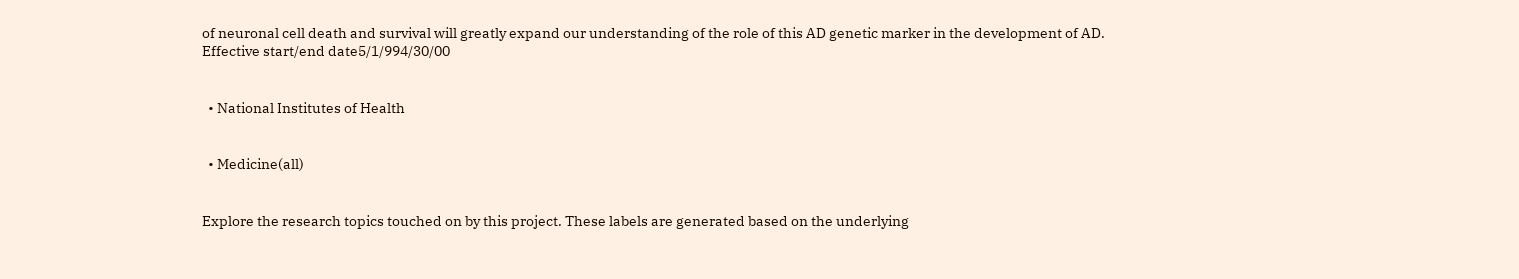of neuronal cell death and survival will greatly expand our understanding of the role of this AD genetic marker in the development of AD.
Effective start/end date5/1/994/30/00


  • National Institutes of Health


  • Medicine(all)


Explore the research topics touched on by this project. These labels are generated based on the underlying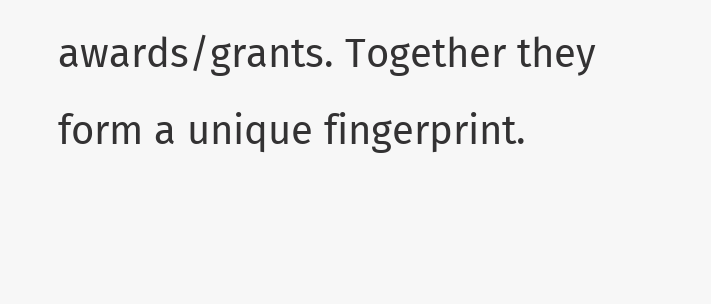awards/grants. Together they form a unique fingerprint.